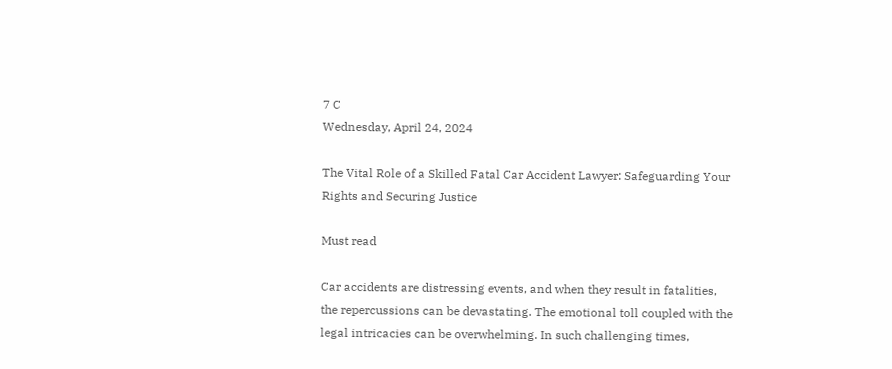7 C
Wednesday, April 24, 2024

The Vital Role of a Skilled Fatal Car Accident Lawyer: Safeguarding Your Rights and Securing Justice

Must read

Car accidents are distressing events, and when they result in fatalities, the repercussions can be devastating. The emotional toll coupled with the legal intricacies can be overwhelming. In such challenging times,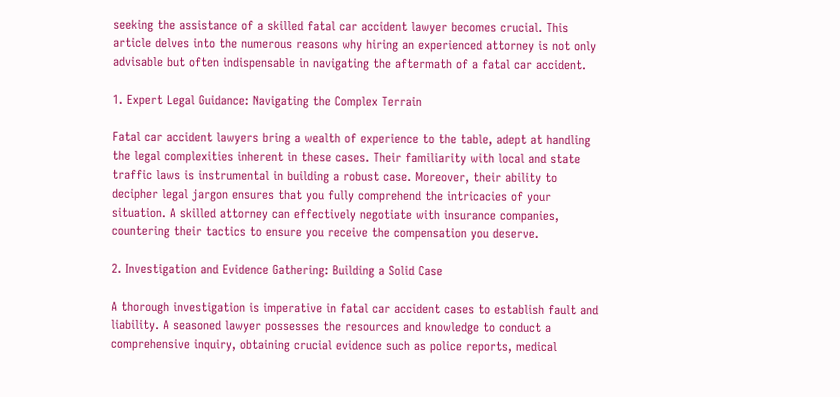seeking the assistance of a skilled fatal car accident lawyer becomes crucial. This article delves into the numerous reasons why hiring an experienced attorney is not only advisable but often indispensable in navigating the aftermath of a fatal car accident.

1. Expert Legal Guidance: Navigating the Complex Terrain

Fatal car accident lawyers bring a wealth of experience to the table, adept at handling the legal complexities inherent in these cases. Their familiarity with local and state traffic laws is instrumental in building a robust case. Moreover, their ability to decipher legal jargon ensures that you fully comprehend the intricacies of your situation. A skilled attorney can effectively negotiate with insurance companies, countering their tactics to ensure you receive the compensation you deserve.

2. Investigation and Evidence Gathering: Building a Solid Case

A thorough investigation is imperative in fatal car accident cases to establish fault and liability. A seasoned lawyer possesses the resources and knowledge to conduct a comprehensive inquiry, obtaining crucial evidence such as police reports, medical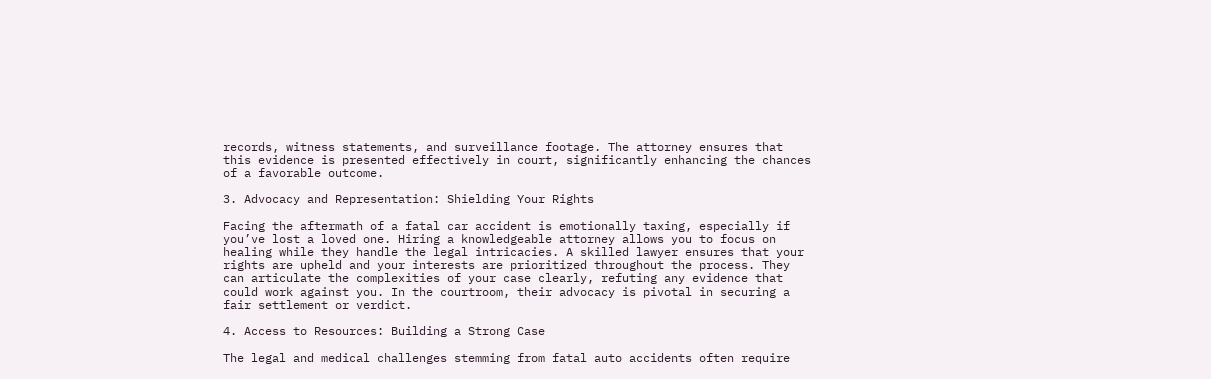records, witness statements, and surveillance footage. The attorney ensures that this evidence is presented effectively in court, significantly enhancing the chances of a favorable outcome.

3. Advocacy and Representation: Shielding Your Rights

Facing the aftermath of a fatal car accident is emotionally taxing, especially if you’ve lost a loved one. Hiring a knowledgeable attorney allows you to focus on healing while they handle the legal intricacies. A skilled lawyer ensures that your rights are upheld and your interests are prioritized throughout the process. They can articulate the complexities of your case clearly, refuting any evidence that could work against you. In the courtroom, their advocacy is pivotal in securing a fair settlement or verdict.

4. Access to Resources: Building a Strong Case

The legal and medical challenges stemming from fatal auto accidents often require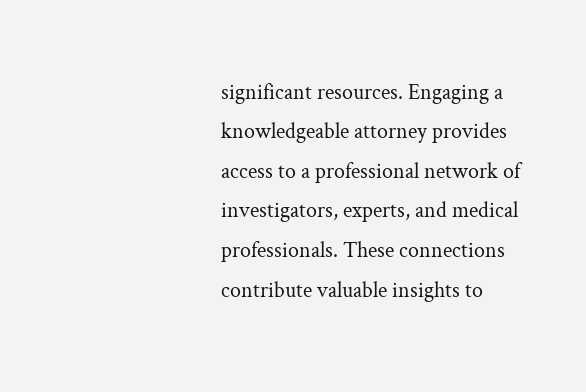significant resources. Engaging a knowledgeable attorney provides access to a professional network of investigators, experts, and medical professionals. These connections contribute valuable insights to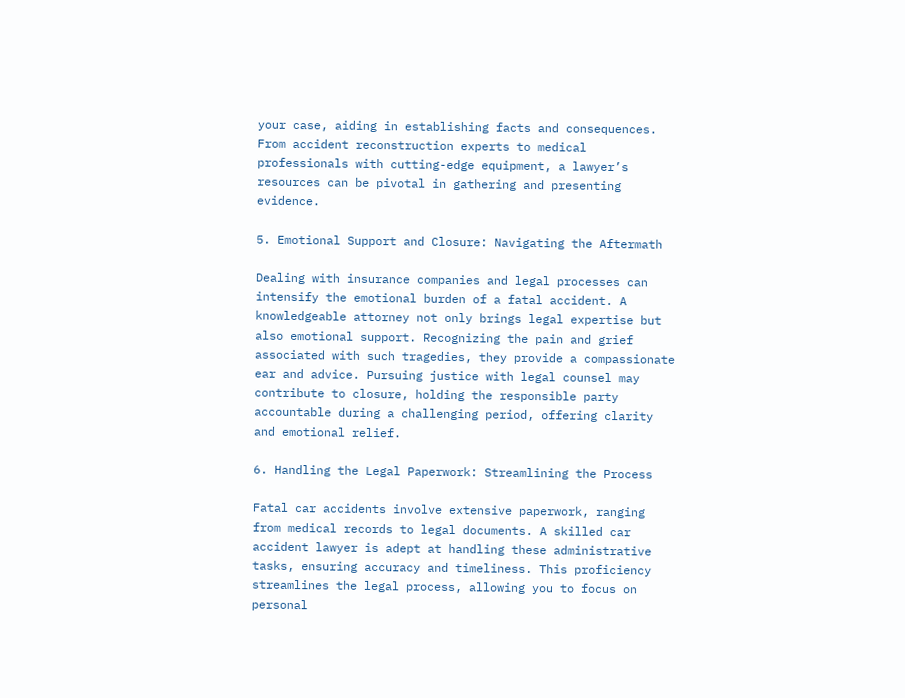your case, aiding in establishing facts and consequences. From accident reconstruction experts to medical professionals with cutting-edge equipment, a lawyer’s resources can be pivotal in gathering and presenting evidence.

5. Emotional Support and Closure: Navigating the Aftermath

Dealing with insurance companies and legal processes can intensify the emotional burden of a fatal accident. A knowledgeable attorney not only brings legal expertise but also emotional support. Recognizing the pain and grief associated with such tragedies, they provide a compassionate ear and advice. Pursuing justice with legal counsel may contribute to closure, holding the responsible party accountable during a challenging period, offering clarity and emotional relief.

6. Handling the Legal Paperwork: Streamlining the Process

Fatal car accidents involve extensive paperwork, ranging from medical records to legal documents. A skilled car accident lawyer is adept at handling these administrative tasks, ensuring accuracy and timeliness. This proficiency streamlines the legal process, allowing you to focus on personal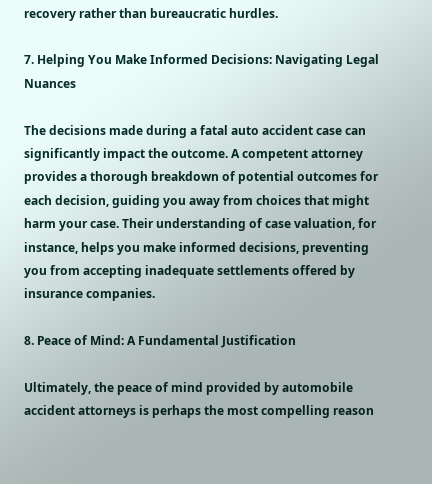recovery rather than bureaucratic hurdles.

7. Helping You Make Informed Decisions: Navigating Legal Nuances

The decisions made during a fatal auto accident case can significantly impact the outcome. A competent attorney provides a thorough breakdown of potential outcomes for each decision, guiding you away from choices that might harm your case. Their understanding of case valuation, for instance, helps you make informed decisions, preventing you from accepting inadequate settlements offered by insurance companies.

8. Peace of Mind: A Fundamental Justification

Ultimately, the peace of mind provided by automobile accident attorneys is perhaps the most compelling reason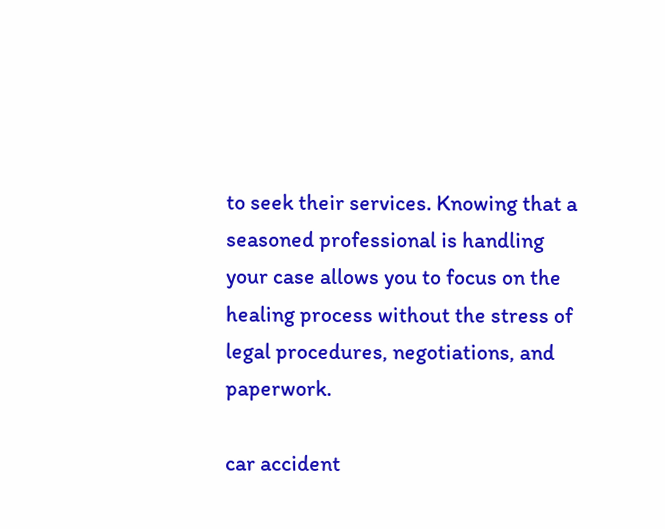to seek their services. Knowing that a seasoned professional is handling your case allows you to focus on the healing process without the stress of legal procedures, negotiations, and paperwork.

car accident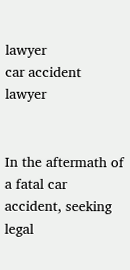lawyer
car accident lawyer


In the aftermath of a fatal car accident, seeking legal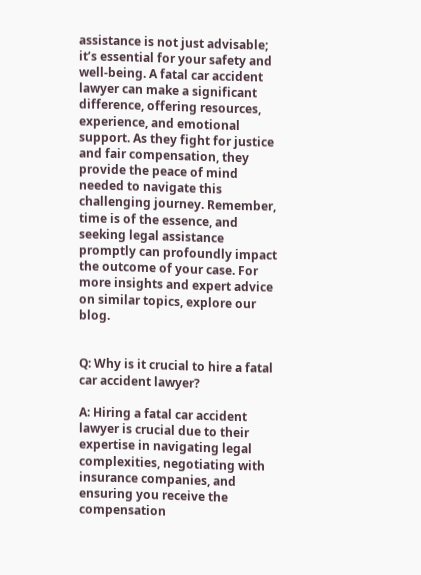assistance is not just advisable; it’s essential for your safety and well-being. A fatal car accident lawyer can make a significant difference, offering resources, experience, and emotional support. As they fight for justice and fair compensation, they provide the peace of mind needed to navigate this challenging journey. Remember, time is of the essence, and seeking legal assistance promptly can profoundly impact the outcome of your case. For more insights and expert advice on similar topics, explore our blog.


Q: Why is it crucial to hire a fatal car accident lawyer?

A: Hiring a fatal car accident lawyer is crucial due to their expertise in navigating legal complexities, negotiating with insurance companies, and ensuring you receive the compensation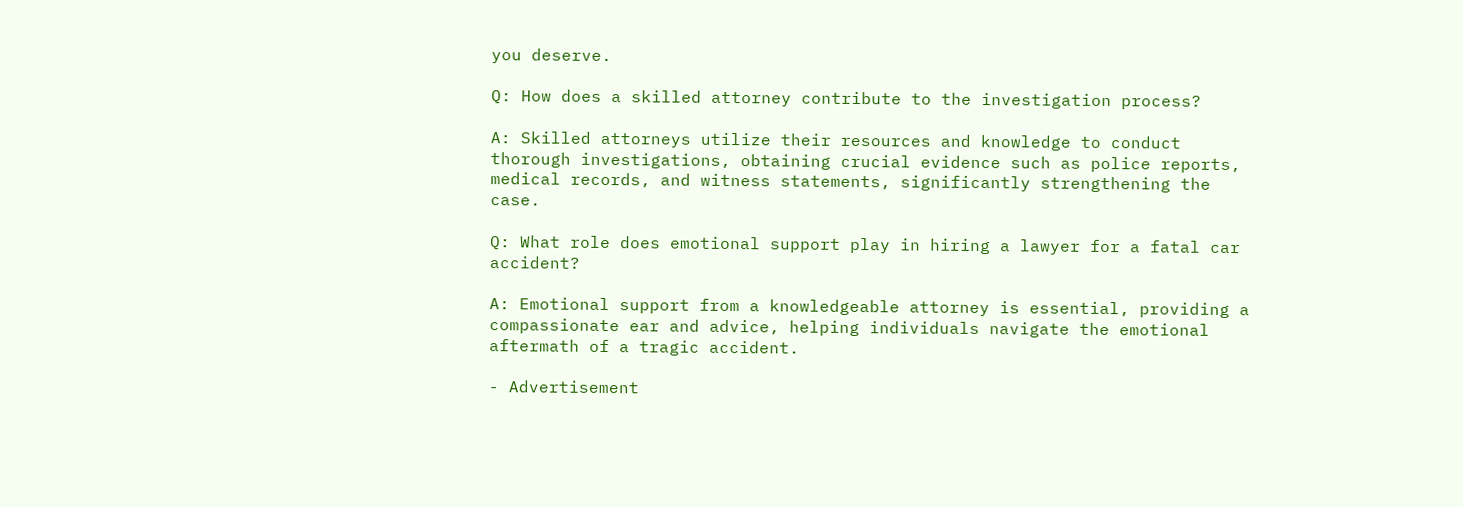you deserve.

Q: How does a skilled attorney contribute to the investigation process?

A: Skilled attorneys utilize their resources and knowledge to conduct thorough investigations, obtaining crucial evidence such as police reports, medical records, and witness statements, significantly strengthening the case.

Q: What role does emotional support play in hiring a lawyer for a fatal car accident?

A: Emotional support from a knowledgeable attorney is essential, providing a compassionate ear and advice, helping individuals navigate the emotional aftermath of a tragic accident.

- Advertisement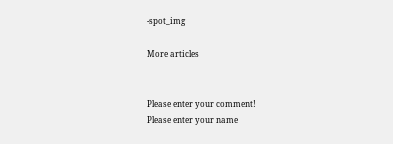-spot_img

More articles


Please enter your comment!
Please enter your name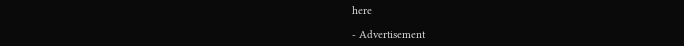here

- Advertisement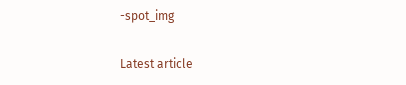-spot_img

Latest article